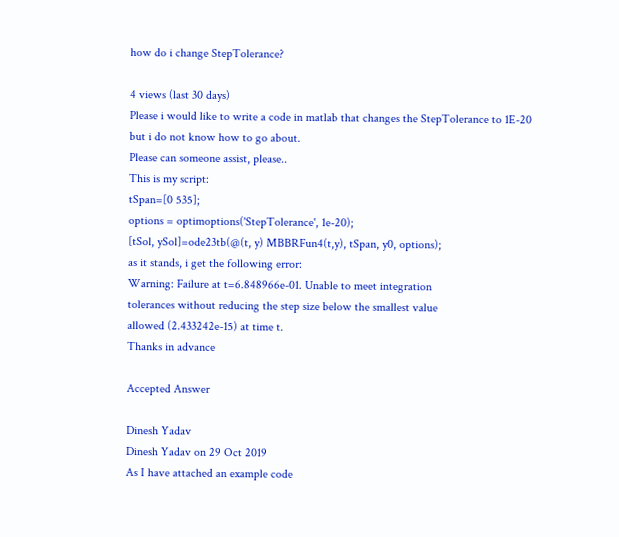how do i change StepTolerance?

4 views (last 30 days)
Please i would like to write a code in matlab that changes the StepTolerance to 1E-20 but i do not know how to go about.
Please can someone assist, please..
This is my script:
tSpan=[0 535];
options = optimoptions('StepTolerance', 1e-20);
[tSol, ySol]=ode23tb(@(t, y) MBBRFun4(t,y), tSpan, y0, options);
as it stands, i get the following error:
Warning: Failure at t=6.848966e-01. Unable to meet integration
tolerances without reducing the step size below the smallest value
allowed (2.433242e-15) at time t.
Thanks in advance

Accepted Answer

Dinesh Yadav
Dinesh Yadav on 29 Oct 2019
As I have attached an example code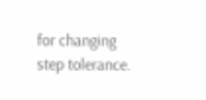for changing step tolerance.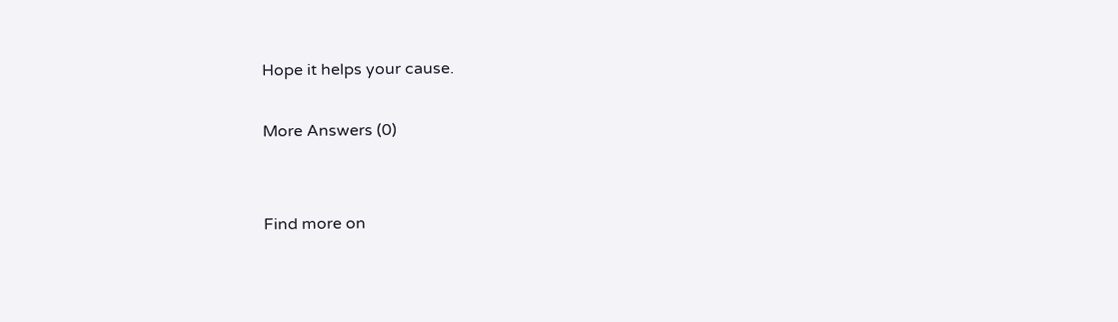Hope it helps your cause.

More Answers (0)


Find more on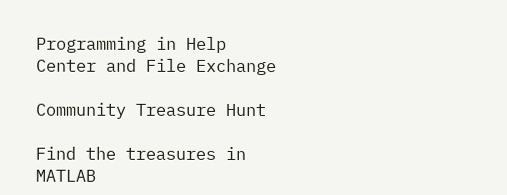Programming in Help Center and File Exchange

Community Treasure Hunt

Find the treasures in MATLAB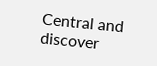Central and discover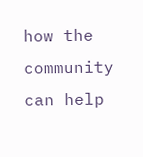how the community can help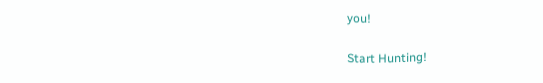you!

Start Hunting!